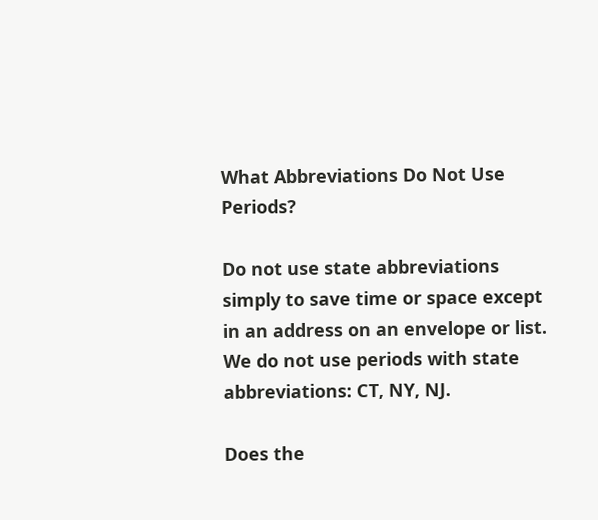What Abbreviations Do Not Use Periods?

Do not use state abbreviations simply to save time or space except in an address on an envelope or list. We do not use periods with state abbreviations: CT, NY, NJ.

Does the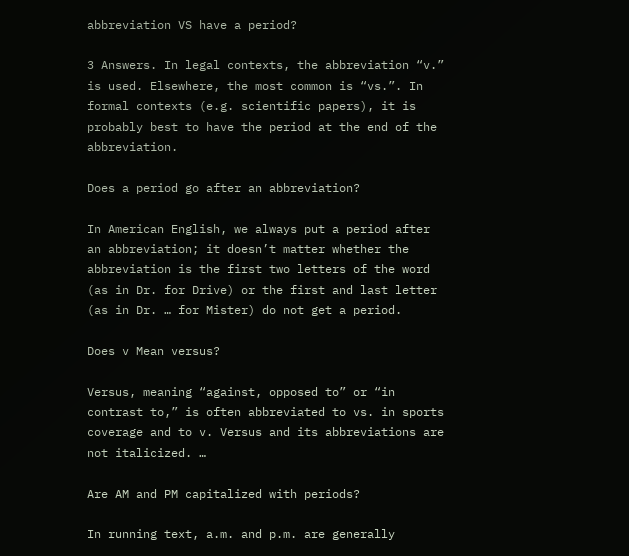abbreviation VS have a period?

3 Answers. In legal contexts, the abbreviation “v.” is used. Elsewhere, the most common is “vs.”. In formal contexts (e.g. scientific papers), it is probably best to have the period at the end of the abbreviation.

Does a period go after an abbreviation?

In American English, we always put a period after an abbreviation; it doesn’t matter whether the abbreviation is the first two letters of the word (as in Dr. for Drive) or the first and last letter (as in Dr. … for Mister) do not get a period.

Does v Mean versus?

Versus, meaning “against, opposed to” or “in contrast to,” is often abbreviated to vs. in sports coverage and to v. Versus and its abbreviations are not italicized. …

Are AM and PM capitalized with periods?

In running text, a.m. and p.m. are generally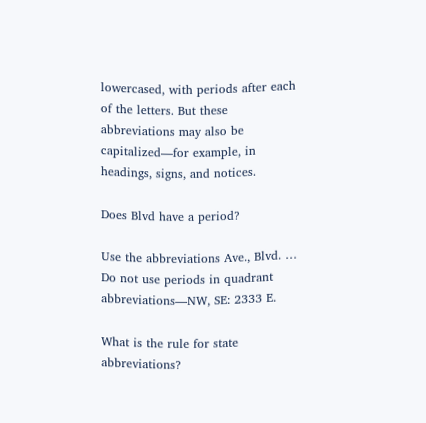lowercased, with periods after each of the letters. But these abbreviations may also be capitalized—for example, in headings, signs, and notices.

Does Blvd have a period?

Use the abbreviations Ave., Blvd. … Do not use periods in quadrant abbreviations—NW, SE: 2333 E.

What is the rule for state abbreviations?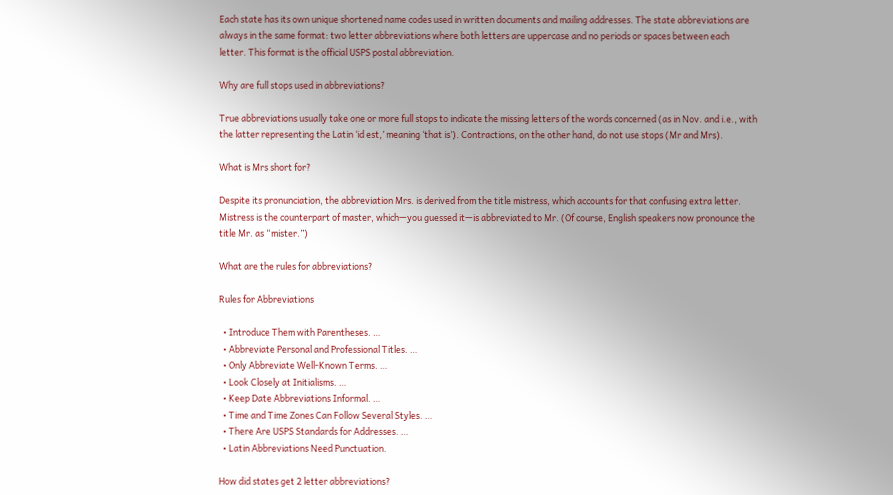Each state has its own unique shortened name codes used in written documents and mailing addresses. The state abbreviations are always in the same format: two letter abbreviations where both letters are uppercase and no periods or spaces between each letter. This format is the official USPS postal abbreviation.

Why are full stops used in abbreviations?

True abbreviations usually take one or more full stops to indicate the missing letters of the words concerned (as in Nov. and i.e., with the latter representing the Latin ‘id est,’ meaning ‘that is’). Contractions, on the other hand, do not use stops (Mr and Mrs).

What is Mrs short for?

Despite its pronunciation, the abbreviation Mrs. is derived from the title mistress, which accounts for that confusing extra letter. Mistress is the counterpart of master, which—you guessed it—is abbreviated to Mr. (Of course, English speakers now pronounce the title Mr. as “mister.”)

What are the rules for abbreviations?

Rules for Abbreviations

  • Introduce Them with Parentheses. …
  • Abbreviate Personal and Professional Titles. …
  • Only Abbreviate Well-Known Terms. …
  • Look Closely at Initialisms. …
  • Keep Date Abbreviations Informal. …
  • Time and Time Zones Can Follow Several Styles. …
  • There Are USPS Standards for Addresses. …
  • Latin Abbreviations Need Punctuation.

How did states get 2 letter abbreviations?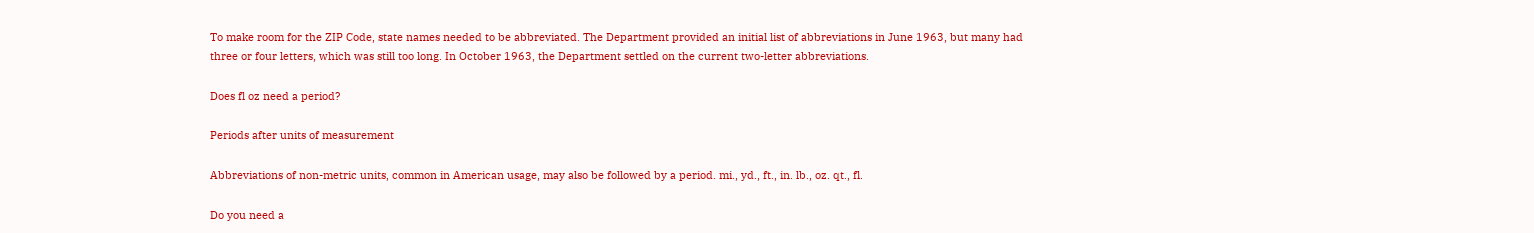To make room for the ZIP Code, state names needed to be abbreviated. The Department provided an initial list of abbreviations in June 1963, but many had three or four letters, which was still too long. In October 1963, the Department settled on the current two-letter abbreviations.

Does fl oz need a period?

Periods after units of measurement

Abbreviations of non-metric units, common in American usage, may also be followed by a period. mi., yd., ft., in. lb., oz. qt., fl.

Do you need a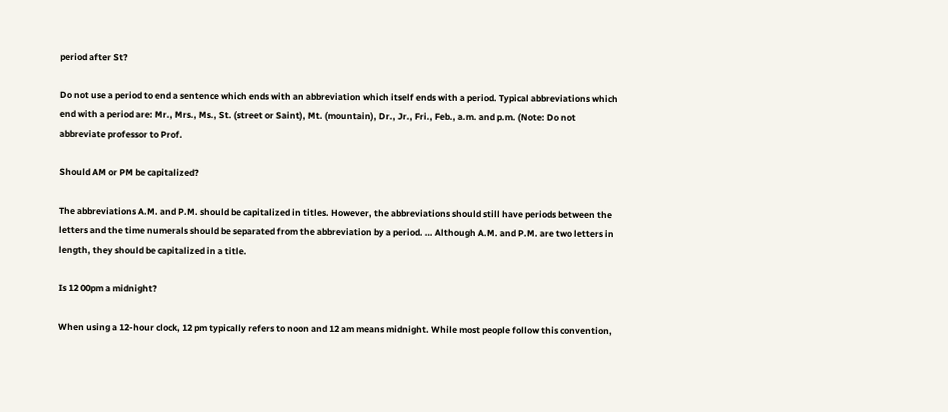period after St?

Do not use a period to end a sentence which ends with an abbreviation which itself ends with a period. Typical abbreviations which end with a period are: Mr., Mrs., Ms., St. (street or Saint), Mt. (mountain), Dr., Jr., Fri., Feb., a.m. and p.m. (Note: Do not abbreviate professor to Prof.

Should AM or PM be capitalized?

The abbreviations A.M. and P.M. should be capitalized in titles. However, the abbreviations should still have periods between the letters and the time numerals should be separated from the abbreviation by a period. … Although A.M. and P.M. are two letters in length, they should be capitalized in a title.

Is 12 00pm a midnight?

When using a 12-hour clock, 12 pm typically refers to noon and 12 am means midnight. While most people follow this convention,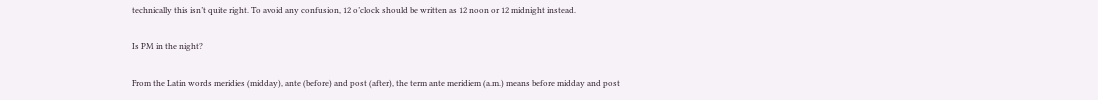technically this isn’t quite right. To avoid any confusion, 12 o’clock should be written as 12 noon or 12 midnight instead.

Is PM in the night?

From the Latin words meridies (midday), ante (before) and post (after), the term ante meridiem (a.m.) means before midday and post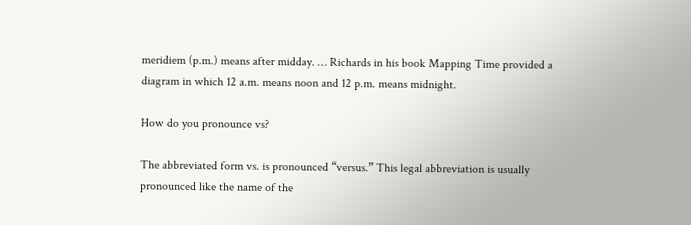meridiem (p.m.) means after midday. … Richards in his book Mapping Time provided a diagram in which 12 a.m. means noon and 12 p.m. means midnight.

How do you pronounce vs?

The abbreviated form vs. is pronounced “versus.” This legal abbreviation is usually pronounced like the name of the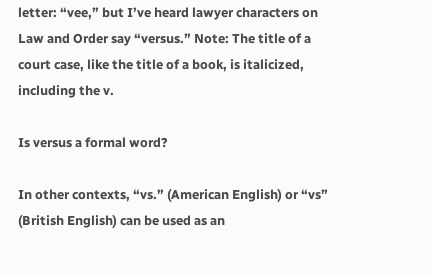letter: “vee,” but I’ve heard lawyer characters on Law and Order say “versus.” Note: The title of a court case, like the title of a book, is italicized, including the v.

Is versus a formal word?

In other contexts, “vs.” (American English) or “vs” (British English) can be used as an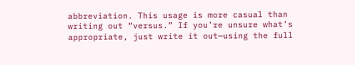abbreviation. This usage is more casual than writing out “versus.” If you’re unsure what’s appropriate, just write it out—using the full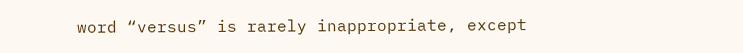word “versus” is rarely inappropriate, except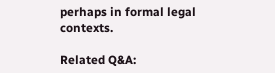perhaps in formal legal contexts.

Related Q&A: